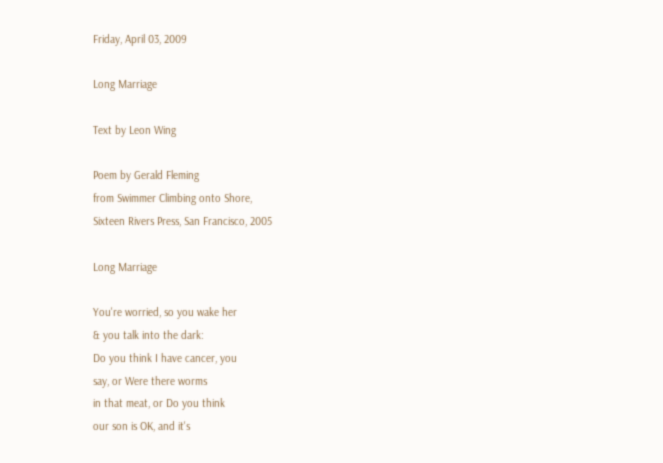Friday, April 03, 2009

Long Marriage

Text by Leon Wing

Poem by Gerald Fleming
from Swimmer Climbing onto Shore,
Sixteen Rivers Press, San Francisco, 2005

Long Marriage

You're worried, so you wake her
& you talk into the dark:
Do you think I have cancer, you
say, or Were there worms
in that meat, or Do you think
our son is OK, and it's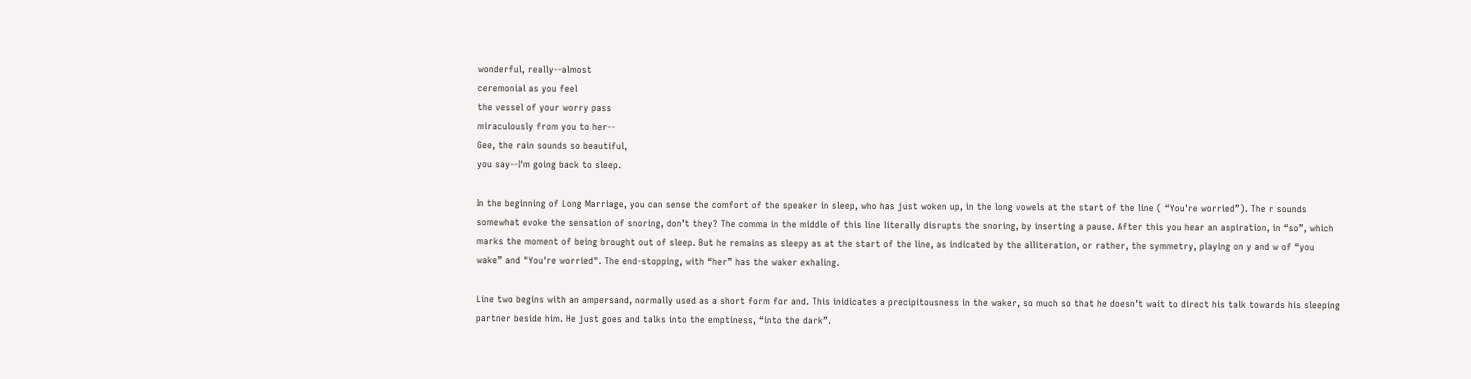wonderful, really--almost
ceremonial as you feel
the vessel of your worry pass
miraculously from you to her--
Gee, the rain sounds so beautiful,
you say--I'm going back to sleep.

In the beginning of Long Marriage, you can sense the comfort of the speaker in sleep, who has just woken up, in the long vowels at the start of the line ( “You're worried”). The r sounds somewhat evoke the sensation of snoring, don’t they? The comma in the middle of this line literally disrupts the snoring, by inserting a pause. After this you hear an aspiration, in “so”, which marks the moment of being brought out of sleep. But he remains as sleepy as at the start of the line, as indicated by the alliteration, or rather, the symmetry, playing on y and w of “you wake” and "You're worried". The end-stopping, with “her” has the waker exhaling.

Line two begins with an ampersand, normally used as a short form for and. This inidicates a precipitousness in the waker, so much so that he doesn’t wait to direct his talk towards his sleeping partner beside him. He just goes and talks into the emptiness, “into the dark”.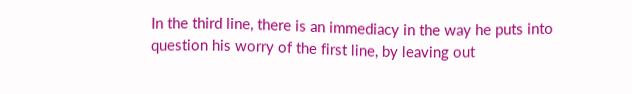In the third line, there is an immediacy in the way he puts into question his worry of the first line, by leaving out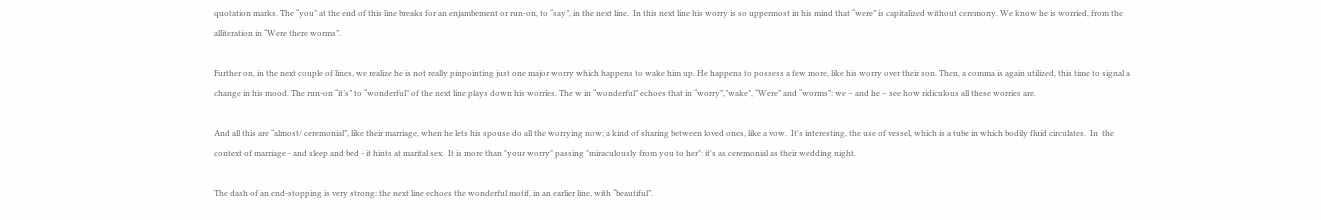quotation marks. The “you” at the end of this line breaks for an enjambement or run-on, to “say”, in the next line.  In this next line his worry is so uppermost in his mind that “were” is capitalized without ceremony. We know he is worried, from the alliteration in “Were there worms”.

Further on, in the next couple of lines, we realize he is not really pinpointing just one major worry which happens to wake him up. He happens to possess a few more, like his worry over their son. Then, a comma is again utilized, this time to signal a change in his mood. The run-on “it’s” to “wonderful” of the next line plays down his worries. The w in “wonderful” echoes that in “worry”,”wake”, “Were” and “worms”: we – and he – see how ridiculous all these worries are.

And all this are “almost/ ceremonial”, like their marriage, when he lets his spouse do all the worrying now; a kind of sharing between loved ones, like a vow.  It's interesting, the use of vessel, which is a tube in which bodily fluid circulates.  In  the context of marriage - and sleep and bed - it hints at marital sex.  It is more than "your worry" passing "miraculously from you to her": it's as ceremonial as their wedding night.

The dash of an end-stopping is very strong: the next line echoes the wonderful motif, in an earlier line, with “beautiful”.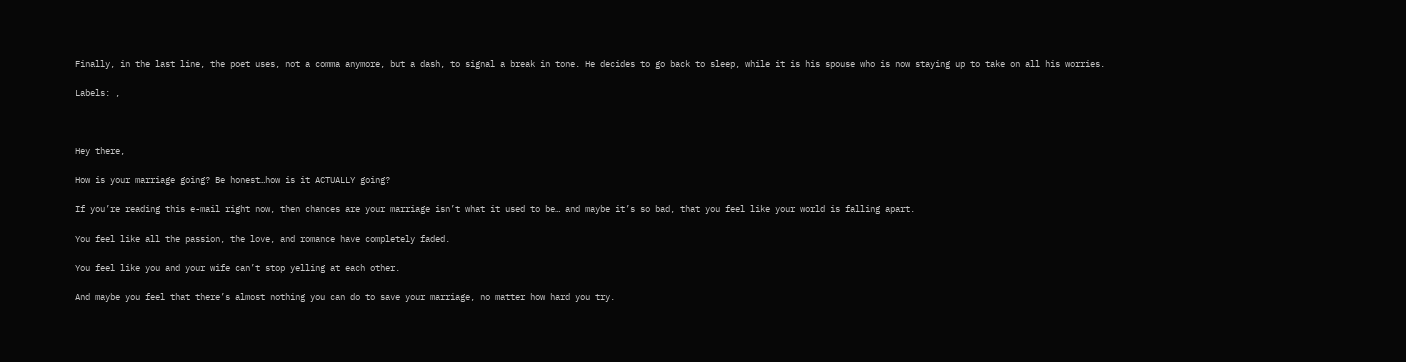Finally, in the last line, the poet uses, not a comma anymore, but a dash, to signal a break in tone. He decides to go back to sleep, while it is his spouse who is now staying up to take on all his worries.

Labels: ,



Hey there,

How is your marriage going? Be honest…how is it ACTUALLY going?

If you’re reading this e-mail right now, then chances are your marriage isn’t what it used to be… and maybe it’s so bad, that you feel like your world is falling apart.

You feel like all the passion, the love, and romance have completely faded.

You feel like you and your wife can’t stop yelling at each other.

And maybe you feel that there’s almost nothing you can do to save your marriage, no matter how hard you try.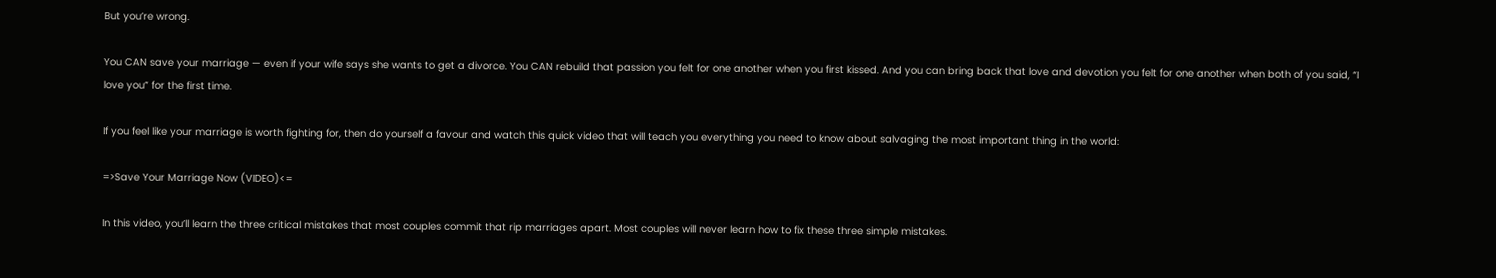But you’re wrong.

You CAN save your marriage — even if your wife says she wants to get a divorce. You CAN rebuild that passion you felt for one another when you first kissed. And you can bring back that love and devotion you felt for one another when both of you said, “I love you” for the first time.

If you feel like your marriage is worth fighting for, then do yourself a favour and watch this quick video that will teach you everything you need to know about salvaging the most important thing in the world:

=>Save Your Marriage Now (VIDEO)<=

In this video, you’ll learn the three critical mistakes that most couples commit that rip marriages apart. Most couples will never learn how to fix these three simple mistakes.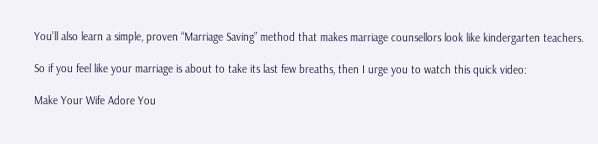You’ll also learn a simple, proven “Marriage Saving” method that makes marriage counsellors look like kindergarten teachers.

So if you feel like your marriage is about to take its last few breaths, then I urge you to watch this quick video:

Make Your Wife Adore You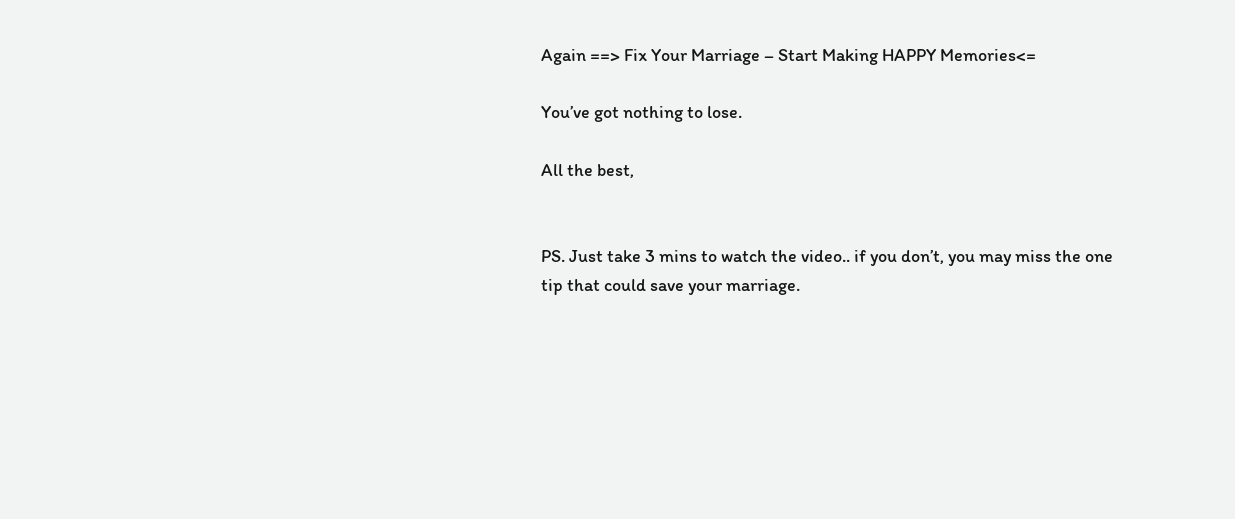Again ==> Fix Your Marriage – Start Making HAPPY Memories<=

You’ve got nothing to lose.

All the best,


PS. Just take 3 mins to watch the video.. if you don’t, you may miss the one tip that could save your marriage.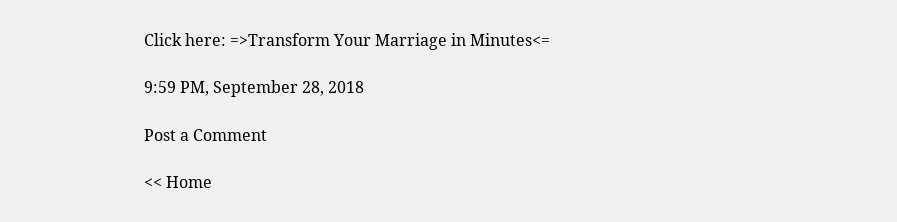Click here: =>Transform Your Marriage in Minutes<=

9:59 PM, September 28, 2018

Post a Comment

<< Home